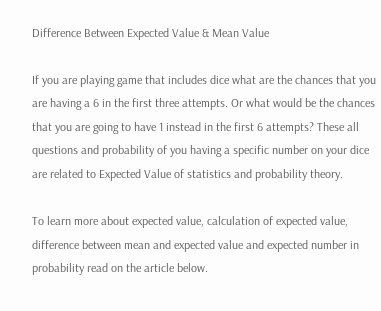Difference Between Expected Value & Mean Value

If you are playing game that includes dice what are the chances that you are having a 6 in the first three attempts. Or what would be the chances that you are going to have 1 instead in the first 6 attempts? These all questions and probability of you having a specific number on your dice are related to Expected Value of statistics and probability theory.

To learn more about expected value, calculation of expected value, difference between mean and expected value and expected number in probability read on the article below.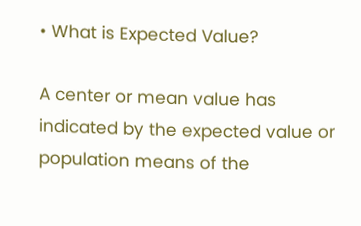• What is Expected Value?

A center or mean value has indicated by the expected value or population means of the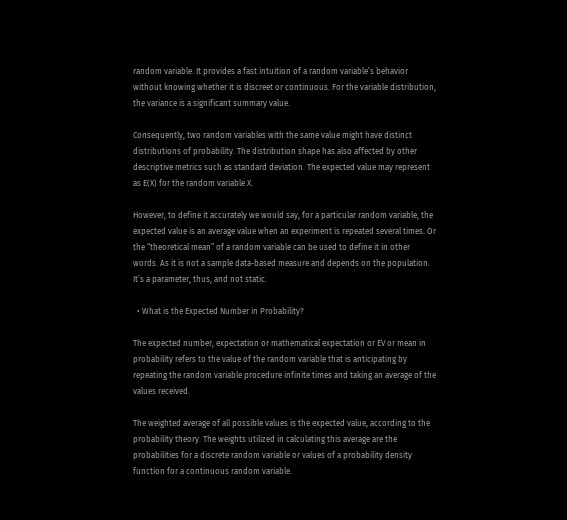random variable. It provides a fast intuition of a random variable’s behavior without knowing whether it is discreet or continuous. For the variable distribution, the variance is a significant summary value.

Consequently, two random variables with the same value might have distinct distributions of probability. The distribution shape has also affected by other descriptive metrics such as standard deviation. The expected value may represent as E(X) for the random variable X.

However, to define it accurately we would say, for a particular random variable, the expected value is an average value when an experiment is repeated several times. Or the “theoretical mean” of a random variable can be used to define it in other words. As it is not a sample data-based measure and depends on the population. It’s a parameter, thus, and not static.

  • What is the Expected Number in Probability?

The expected number, expectation or mathematical expectation or EV or mean in probability refers to the value of the random variable that is anticipating by repeating the random variable procedure infinite times and taking an average of the values received.

The weighted average of all possible values is the expected value, according to the probability theory. The weights utilized in calculating this average are the probabilities for a discrete random variable or values of a probability density function for a continuous random variable.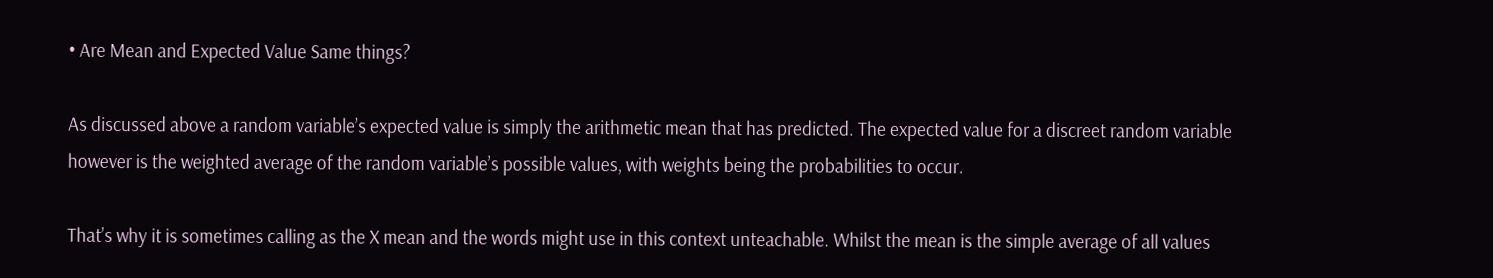• Are Mean and Expected Value Same things?

As discussed above a random variable’s expected value is simply the arithmetic mean that has predicted. The expected value for a discreet random variable however is the weighted average of the random variable’s possible values, with weights being the probabilities to occur.

That’s why it is sometimes calling as the X mean and the words might use in this context unteachable. Whilst the mean is the simple average of all values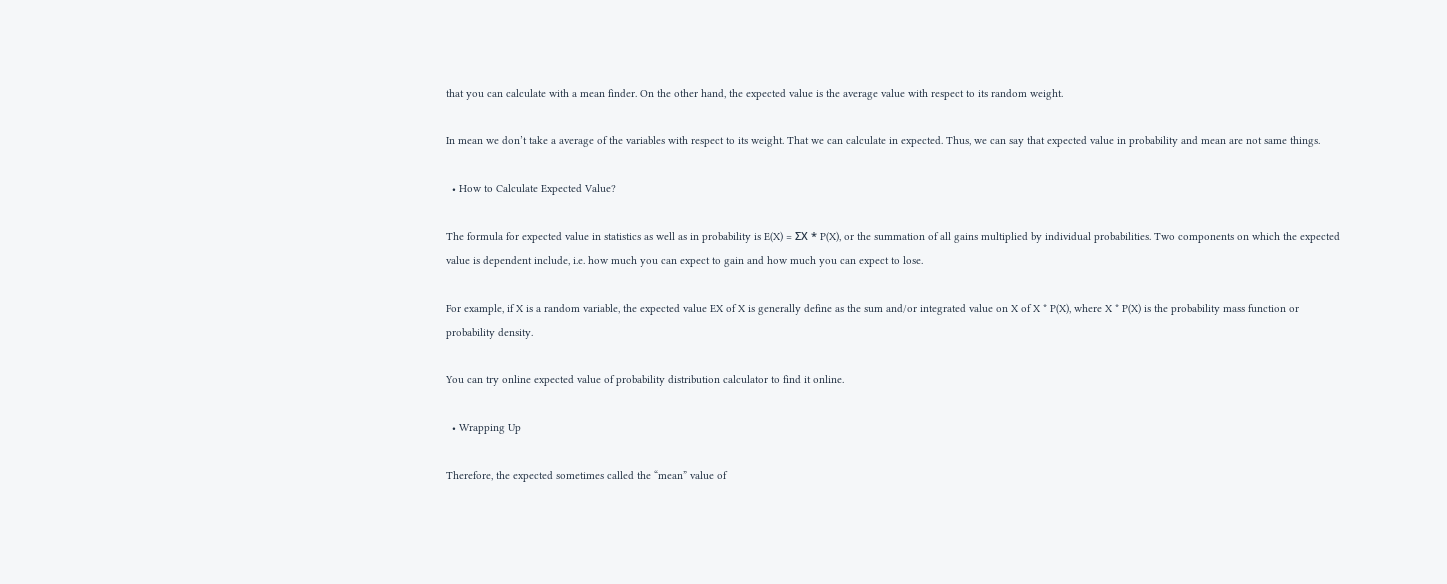that you can calculate with a mean finder. On the other hand, the expected value is the average value with respect to its random weight.

In mean we don’t take a average of the variables with respect to its weight. That we can calculate in expected. Thus, we can say that expected value in probability and mean are not same things.

  • How to Calculate Expected Value?

The formula for expected value in statistics as well as in probability is E(X) = ΣX * P(X), or the summation of all gains multiplied by individual probabilities. Two components on which the expected value is dependent include, i.e. how much you can expect to gain and how much you can expect to lose.

For example, if X is a random variable, the expected value EX of X is generally define as the sum and/or integrated value on X of X * P(X), where X * P(X) is the probability mass function or probability density.

You can try online expected value of probability distribution calculator to find it online.

  • Wrapping Up

Therefore, the expected sometimes called the “mean” value of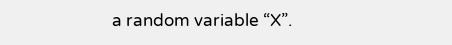a random variable “X”.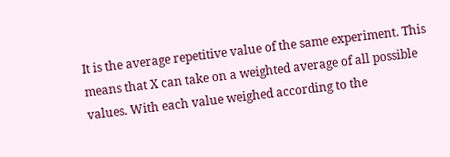It is the average repetitive value of the same experiment. This means that X can take on a weighted average of all possible values. With each value weighed according to the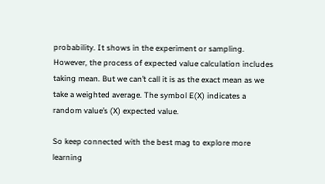probability. It shows in the experiment or sampling. However, the process of expected value calculation includes taking mean. But we can’t call it is as the exact mean as we take a weighted average. The symbol E(X) indicates a random value’s (X) expected value.

So keep connected with the best mag to explore more learning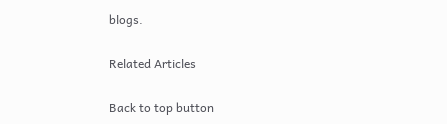blogs.

Related Articles

Back to top button